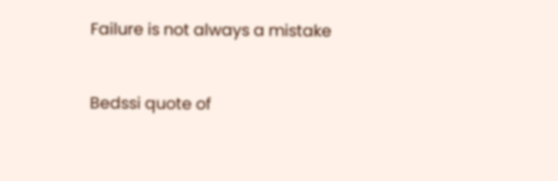Failure is not always a mistake


Bedssi quote of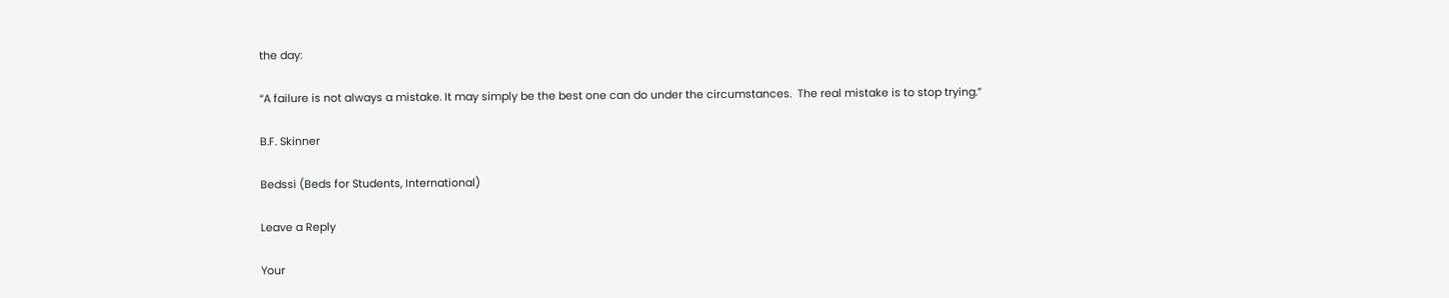the day:

“A failure is not always a mistake. It may simply be the best one can do under the circumstances.  The real mistake is to stop trying.”

B.F. Skinner

Bedssi (Beds for Students, International)

Leave a Reply

Your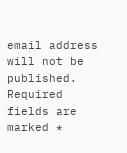email address will not be published. Required fields are marked *